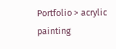Portfolio > acrylic painting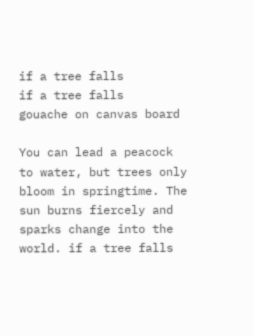if a tree falls
if a tree falls
gouache on canvas board

You can lead a peacock to water, but trees only bloom in springtime. The sun burns fiercely and sparks change into the world. if a tree falls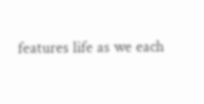features life as we each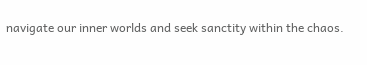navigate our inner worlds and seek sanctity within the chaos.